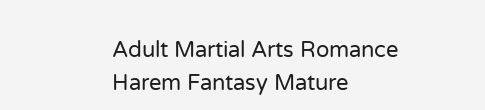Adult Martial Arts Romance Harem Fantasy Mature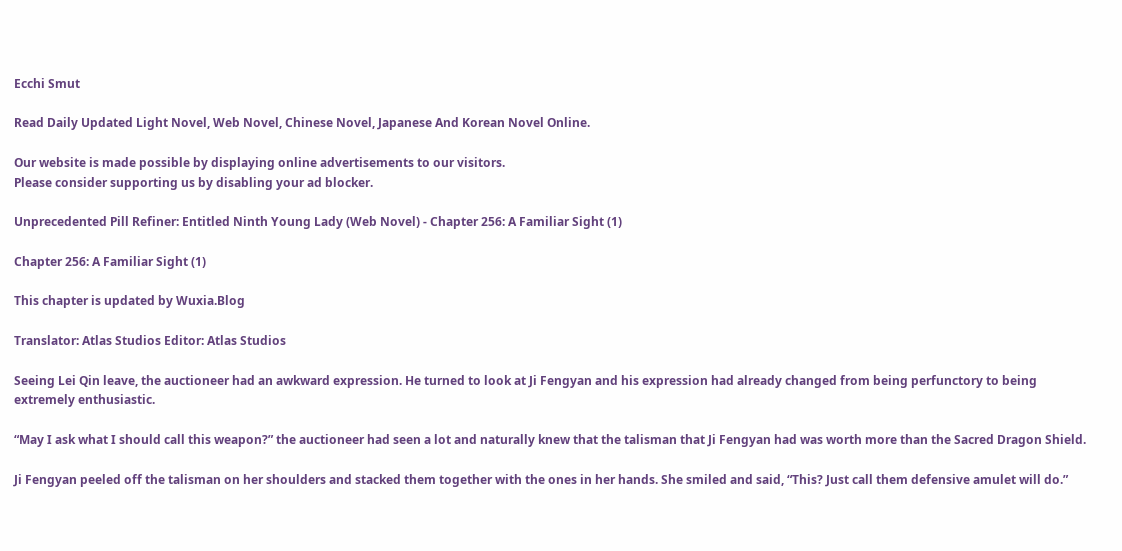Ecchi Smut

Read Daily Updated Light Novel, Web Novel, Chinese Novel, Japanese And Korean Novel Online.

Our website is made possible by displaying online advertisements to our visitors.
Please consider supporting us by disabling your ad blocker.

Unprecedented Pill Refiner: Entitled Ninth Young Lady (Web Novel) - Chapter 256: A Familiar Sight (1)

Chapter 256: A Familiar Sight (1)

This chapter is updated by Wuxia.Blog

Translator: Atlas Studios Editor: Atlas Studios

Seeing Lei Qin leave, the auctioneer had an awkward expression. He turned to look at Ji Fengyan and his expression had already changed from being perfunctory to being extremely enthusiastic.

“May I ask what I should call this weapon?” the auctioneer had seen a lot and naturally knew that the talisman that Ji Fengyan had was worth more than the Sacred Dragon Shield.

Ji Fengyan peeled off the talisman on her shoulders and stacked them together with the ones in her hands. She smiled and said, “This? Just call them defensive amulet will do.”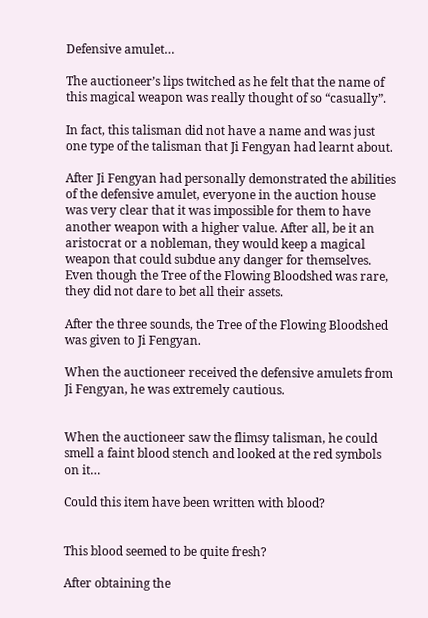Defensive amulet…

The auctioneer’s lips twitched as he felt that the name of this magical weapon was really thought of so “casually”.

In fact, this talisman did not have a name and was just one type of the talisman that Ji Fengyan had learnt about.

After Ji Fengyan had personally demonstrated the abilities of the defensive amulet, everyone in the auction house was very clear that it was impossible for them to have another weapon with a higher value. After all, be it an aristocrat or a nobleman, they would keep a magical weapon that could subdue any danger for themselves. Even though the Tree of the Flowing Bloodshed was rare, they did not dare to bet all their assets.

After the three sounds, the Tree of the Flowing Bloodshed was given to Ji Fengyan.

When the auctioneer received the defensive amulets from Ji Fengyan, he was extremely cautious.


When the auctioneer saw the flimsy talisman, he could smell a faint blood stench and looked at the red symbols on it…

Could this item have been written with blood?


This blood seemed to be quite fresh?

After obtaining the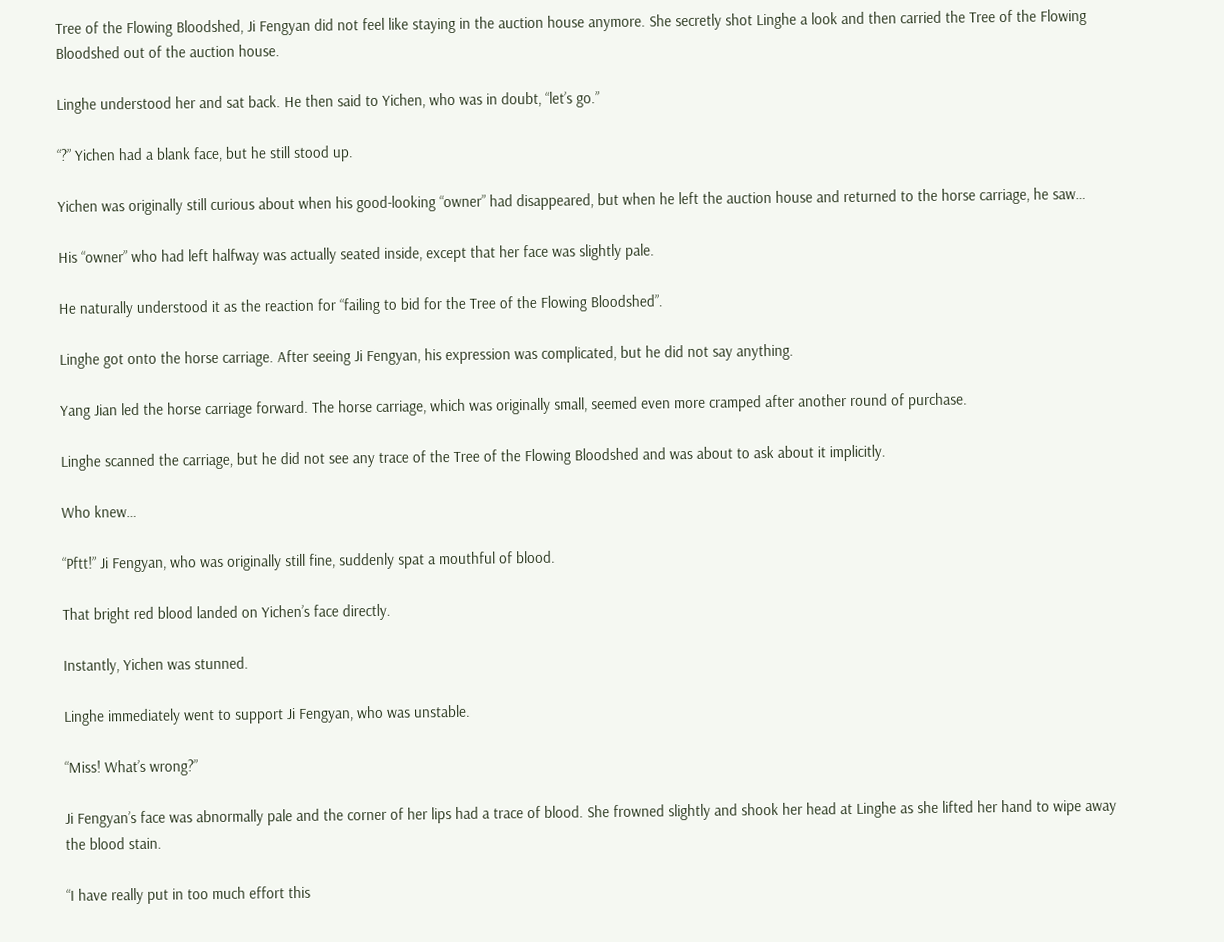Tree of the Flowing Bloodshed, Ji Fengyan did not feel like staying in the auction house anymore. She secretly shot Linghe a look and then carried the Tree of the Flowing Bloodshed out of the auction house.

Linghe understood her and sat back. He then said to Yichen, who was in doubt, “let’s go.”

“?” Yichen had a blank face, but he still stood up.

Yichen was originally still curious about when his good-looking “owner” had disappeared, but when he left the auction house and returned to the horse carriage, he saw…

His “owner” who had left halfway was actually seated inside, except that her face was slightly pale.

He naturally understood it as the reaction for “failing to bid for the Tree of the Flowing Bloodshed”.

Linghe got onto the horse carriage. After seeing Ji Fengyan, his expression was complicated, but he did not say anything.

Yang Jian led the horse carriage forward. The horse carriage, which was originally small, seemed even more cramped after another round of purchase.

Linghe scanned the carriage, but he did not see any trace of the Tree of the Flowing Bloodshed and was about to ask about it implicitly.

Who knew…

“Pftt!” Ji Fengyan, who was originally still fine, suddenly spat a mouthful of blood.

That bright red blood landed on Yichen’s face directly.

Instantly, Yichen was stunned.

Linghe immediately went to support Ji Fengyan, who was unstable.

“Miss! What’s wrong?”

Ji Fengyan’s face was abnormally pale and the corner of her lips had a trace of blood. She frowned slightly and shook her head at Linghe as she lifted her hand to wipe away the blood stain.

“I have really put in too much effort this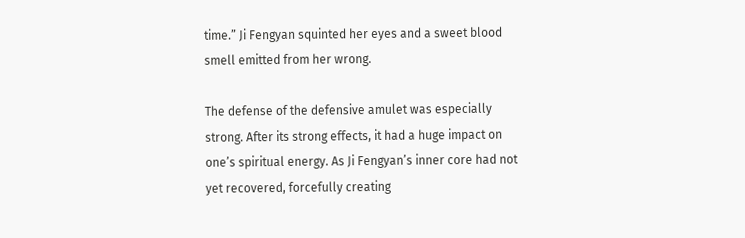time.” Ji Fengyan squinted her eyes and a sweet blood smell emitted from her wrong.

The defense of the defensive amulet was especially strong. After its strong effects, it had a huge impact on one’s spiritual energy. As Ji Fengyan’s inner core had not yet recovered, forcefully creating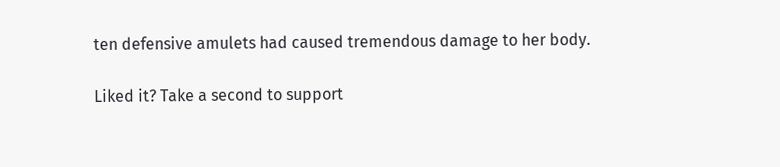ten defensive amulets had caused tremendous damage to her body.

Liked it? Take a second to support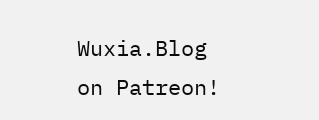Wuxia.Blog on Patreon!